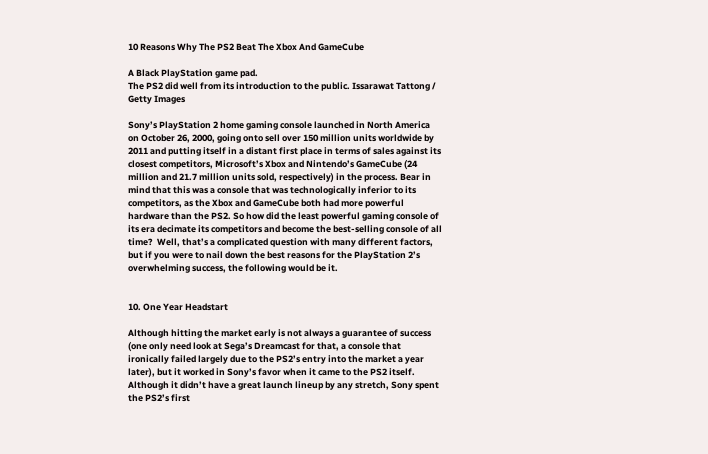10 Reasons Why The PS2 Beat The Xbox And GameCube

A Black PlayStation game pad.
The PS2 did well from its introduction to the public. Issarawat Tattong / Getty Images

Sony’s PlayStation 2 home gaming console launched in North America on October 26, 2000, going onto sell over 150 million units worldwide by 2011 and putting itself in a distant first place in terms of sales against its closest competitors, Microsoft’s Xbox and Nintendo’s GameCube (24 million and 21.7 million units sold, respectively) in the process. Bear in mind that this was a console that was technologically inferior to its competitors, as the Xbox and GameCube both had more powerful hardware than the PS2. So how did the least powerful gaming console of its era decimate its competitors and become the best-selling console of all time?  Well, that’s a complicated question with many different factors, but if you were to nail down the best reasons for the PlayStation 2’s overwhelming success, the following would be it.


10. One Year Headstart

Although hitting the market early is not always a guarantee of success (one only need look at Sega’s Dreamcast for that, a console that ironically failed largely due to the PS2’s entry into the market a year later), but it worked in Sony’s favor when it came to the PS2 itself. Although it didn’t have a great launch lineup by any stretch, Sony spent the PS2’s first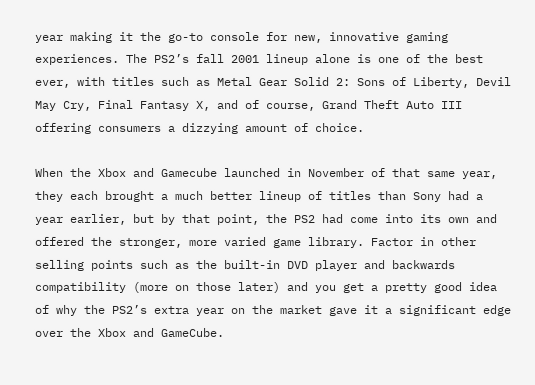year making it the go-to console for new, innovative gaming experiences. The PS2’s fall 2001 lineup alone is one of the best ever, with titles such as Metal Gear Solid 2: Sons of Liberty, Devil May Cry, Final Fantasy X, and of course, Grand Theft Auto III offering consumers a dizzying amount of choice.

When the Xbox and Gamecube launched in November of that same year, they each brought a much better lineup of titles than Sony had a year earlier, but by that point, the PS2 had come into its own and offered the stronger, more varied game library. Factor in other selling points such as the built-in DVD player and backwards compatibility (more on those later) and you get a pretty good idea of why the PS2’s extra year on the market gave it a significant edge over the Xbox and GameCube.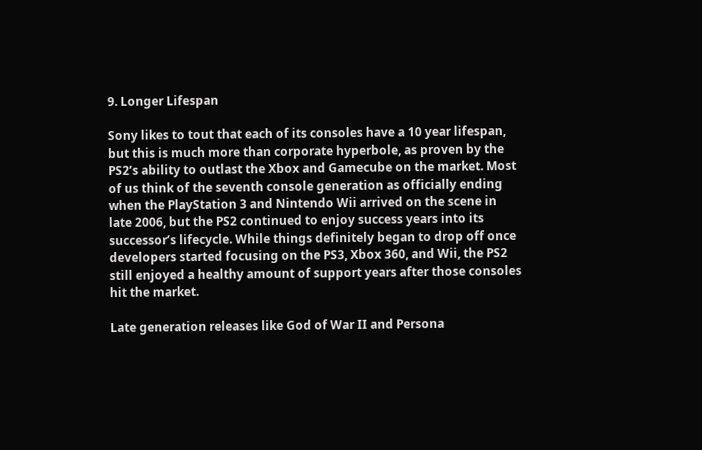9. Longer Lifespan

Sony likes to tout that each of its consoles have a 10 year lifespan, but this is much more than corporate hyperbole, as proven by the PS2’s ability to outlast the Xbox and Gamecube on the market. Most of us think of the seventh console generation as officially ending when the PlayStation 3 and Nintendo Wii arrived on the scene in late 2006, but the PS2 continued to enjoy success years into its successor’s lifecycle. While things definitely began to drop off once developers started focusing on the PS3, Xbox 360, and Wii, the PS2 still enjoyed a healthy amount of support years after those consoles hit the market.

Late generation releases like God of War II and Persona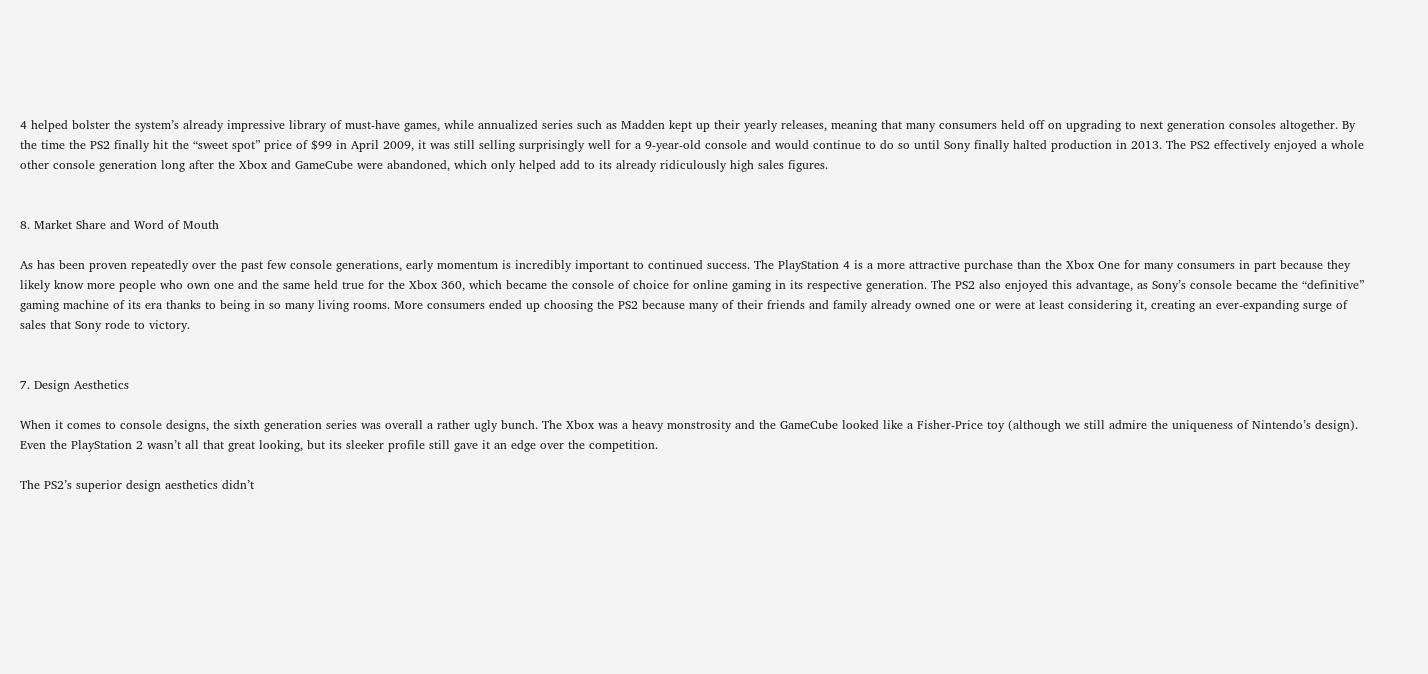4 helped bolster the system’s already impressive library of must-have games, while annualized series such as Madden kept up their yearly releases, meaning that many consumers held off on upgrading to next generation consoles altogether. By the time the PS2 finally hit the “sweet spot” price of $99 in April 2009, it was still selling surprisingly well for a 9-year-old console and would continue to do so until Sony finally halted production in 2013. The PS2 effectively enjoyed a whole other console generation long after the Xbox and GameCube were abandoned, which only helped add to its already ridiculously high sales figures.


8. Market Share and Word of Mouth

As has been proven repeatedly over the past few console generations, early momentum is incredibly important to continued success. The PlayStation 4 is a more attractive purchase than the Xbox One for many consumers in part because they likely know more people who own one and the same held true for the Xbox 360, which became the console of choice for online gaming in its respective generation. The PS2 also enjoyed this advantage, as Sony’s console became the “definitive” gaming machine of its era thanks to being in so many living rooms. More consumers ended up choosing the PS2 because many of their friends and family already owned one or were at least considering it, creating an ever-expanding surge of sales that Sony rode to victory.


7. Design Aesthetics

When it comes to console designs, the sixth generation series was overall a rather ugly bunch. The Xbox was a heavy monstrosity and the GameCube looked like a Fisher-Price toy (although we still admire the uniqueness of Nintendo’s design). Even the PlayStation 2 wasn’t all that great looking, but its sleeker profile still gave it an edge over the competition.

The PS2’s superior design aesthetics didn’t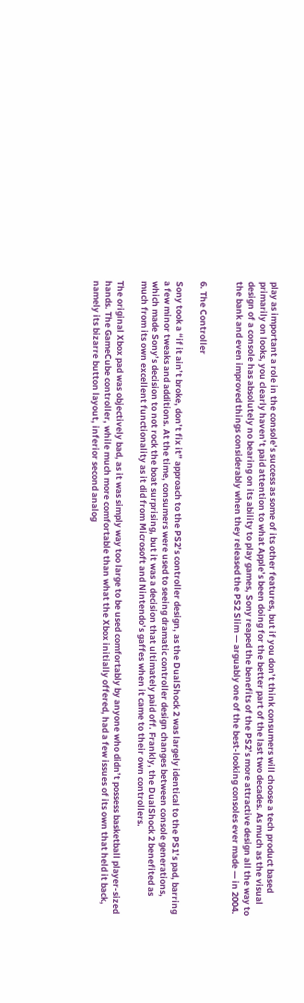play as important a role in the console’s success as some of its other features, but if you don’t think consumers will choose a tech product based primarily on looks, you clearly haven’t paid attention to what Apple’s been doing for the better part of the last two decades. As much as the visual design of a console has absolutely no bearing on its ability to play games, Sony reaped the benefits of the PS2’s more attractive design all the way to the bank and even improved things considerably when they released the PS2 Slim — arguably one of the best-looking consoles ever made — in 2004.


6. The Controller

Sony took a “if it ain’t broke, don’t fix it” approach to the PS2’s controller design, as the DualShock 2 was largely identical to the PS1’s pad, barring a few minor tweaks and additions. At the time, consumers were used to seeing dramatic controller design changes between console generations, which made Sony’s decision to not rock the boat surprising, but it was a decision that ultimately paid off. Frankly, the DualShock 2 benefited as much from its own excellent functionality as it did from Microsoft and Nintendo’s gaffes when it came to their own controllers.

The original Xbox pad was objectively bad, as it was simply way too large to be used comfortably by anyone who didn’t possess basketball player-sized hands. The GameCube controller, while much more comfortable than what the Xbox initially offered, had a few issues of its own that held it back, namely its bizarre button layout, inferior second analog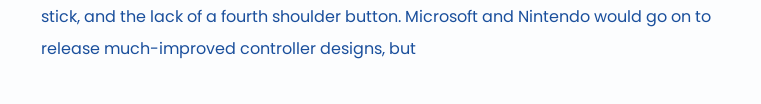stick, and the lack of a fourth shoulder button. Microsoft and Nintendo would go on to release much-improved controller designs, but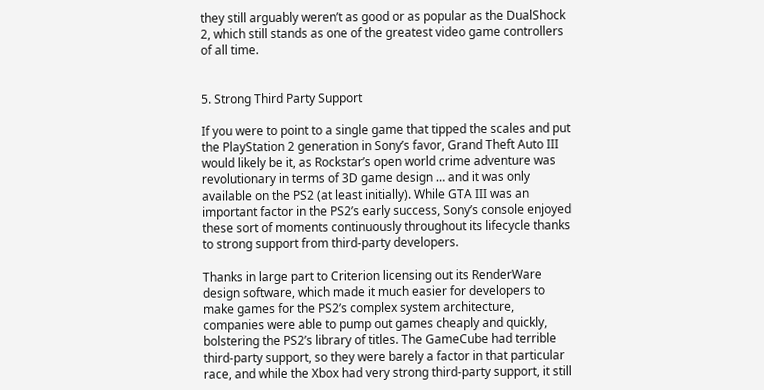they still arguably weren’t as good or as popular as the DualShock 2, which still stands as one of the greatest video game controllers of all time.


5. Strong Third Party Support

If you were to point to a single game that tipped the scales and put the PlayStation 2 generation in Sony’s favor, Grand Theft Auto III would likely be it, as Rockstar’s open world crime adventure was revolutionary in terms of 3D game design … and it was only available on the PS2 (at least initially). While GTA III was an important factor in the PS2’s early success, Sony’s console enjoyed these sort of moments continuously throughout its lifecycle thanks to strong support from third-party developers.

Thanks in large part to Criterion licensing out its RenderWare design software, which made it much easier for developers to make games for the PS2’s complex system architecture, companies were able to pump out games cheaply and quickly, bolstering the PS2’s library of titles. The GameCube had terrible third-party support, so they were barely a factor in that particular race, and while the Xbox had very strong third-party support, it still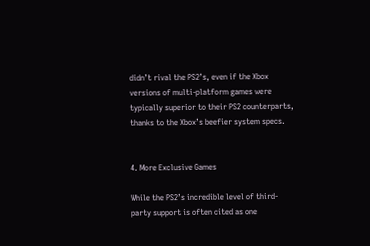didn’t rival the PS2’s, even if the Xbox versions of multi-platform games were typically superior to their PS2 counterparts, thanks to the Xbox’s beefier system specs.


4. More Exclusive Games

While the PS2’s incredible level of third-party support is often cited as one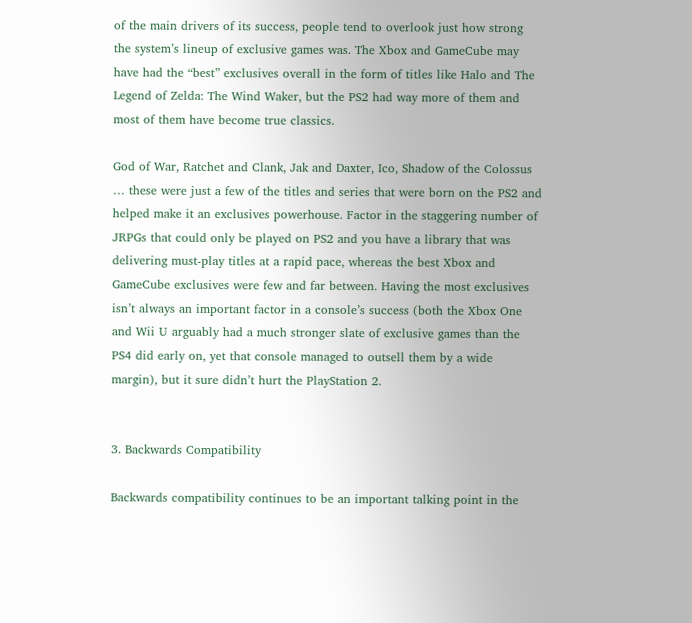of the main drivers of its success, people tend to overlook just how strong the system’s lineup of exclusive games was. The Xbox and GameCube may have had the “best” exclusives overall in the form of titles like Halo and The Legend of Zelda: The Wind Waker, but the PS2 had way more of them and most of them have become true classics.

God of War, Ratchet and Clank, Jak and Daxter, Ico, Shadow of the Colossus … these were just a few of the titles and series that were born on the PS2 and helped make it an exclusives powerhouse. Factor in the staggering number of JRPGs that could only be played on PS2 and you have a library that was delivering must-play titles at a rapid pace, whereas the best Xbox and GameCube exclusives were few and far between. Having the most exclusives isn’t always an important factor in a console’s success (both the Xbox One and Wii U arguably had a much stronger slate of exclusive games than the PS4 did early on, yet that console managed to outsell them by a wide margin), but it sure didn’t hurt the PlayStation 2.


3. Backwards Compatibility

Backwards compatibility continues to be an important talking point in the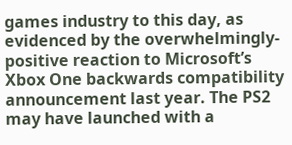games industry to this day, as evidenced by the overwhelmingly-positive reaction to Microsoft’s Xbox One backwards compatibility announcement last year. The PS2 may have launched with a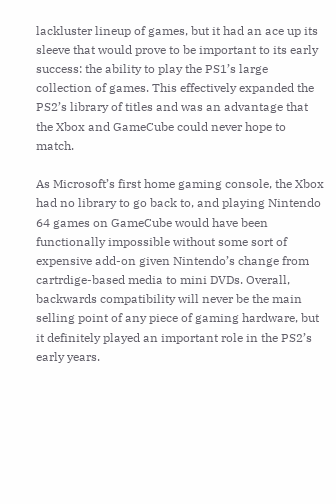lackluster lineup of games, but it had an ace up its sleeve that would prove to be important to its early success: the ability to play the PS1’s large collection of games. This effectively expanded the PS2’s library of titles and was an advantage that the Xbox and GameCube could never hope to match.

As Microsoft’s first home gaming console, the Xbox had no library to go back to, and playing Nintendo 64 games on GameCube would have been functionally impossible without some sort of expensive add-on given Nintendo’s change from cartrdige-based media to mini DVDs. Overall, backwards compatibility will never be the main selling point of any piece of gaming hardware, but it definitely played an important role in the PS2’s early years.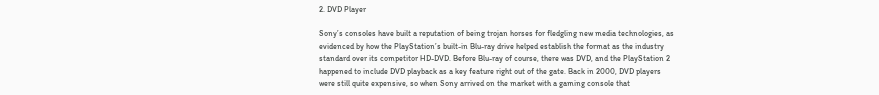2. DVD Player

Sony’s consoles have built a reputation of being trojan horses for fledgling new media technologies, as evidenced by how the PlayStation’s built-in Blu-ray drive helped establish the format as the industry standard over its competitor HD-DVD. Before Blu-ray of course, there was DVD, and the PlayStation 2 happened to include DVD playback as a key feature right out of the gate. Back in 2000, DVD players were still quite expensive, so when Sony arrived on the market with a gaming console that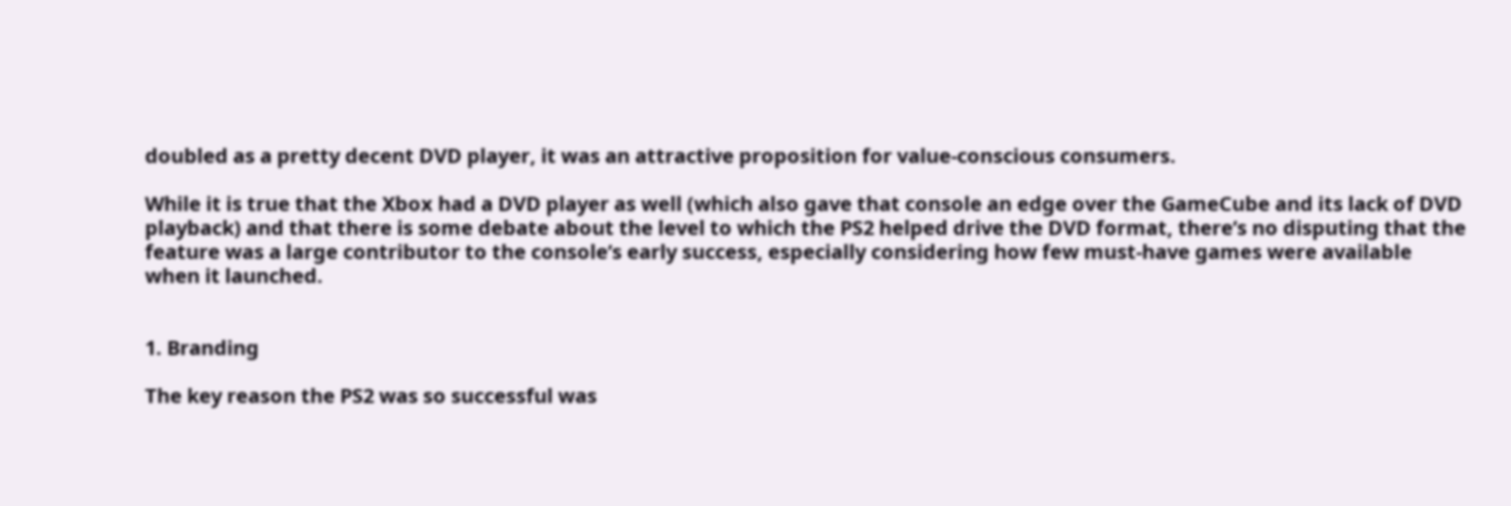doubled as a pretty decent DVD player, it was an attractive proposition for value-conscious consumers.

While it is true that the Xbox had a DVD player as well (which also gave that console an edge over the GameCube and its lack of DVD playback) and that there is some debate about the level to which the PS2 helped drive the DVD format, there’s no disputing that the feature was a large contributor to the console’s early success, especially considering how few must-have games were available when it launched.


1. Branding

The key reason the PS2 was so successful was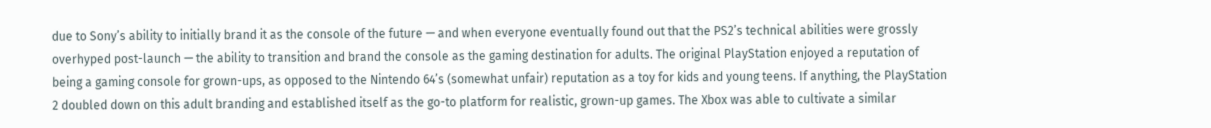due to Sony’s ability to initially brand it as the console of the future — and when everyone eventually found out that the PS2’s technical abilities were grossly overhyped post-launch — the ability to transition and brand the console as the gaming destination for adults. The original PlayStation enjoyed a reputation of being a gaming console for grown-ups, as opposed to the Nintendo 64’s (somewhat unfair) reputation as a toy for kids and young teens. If anything, the PlayStation 2 doubled down on this adult branding and established itself as the go-to platform for realistic, grown-up games. The Xbox was able to cultivate a similar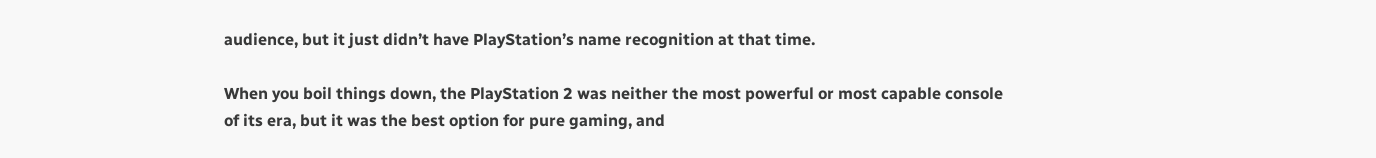audience, but it just didn’t have PlayStation’s name recognition at that time.

When you boil things down, the PlayStation 2 was neither the most powerful or most capable console of its era, but it was the best option for pure gaming, and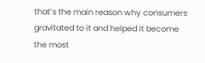that’s the main reason why consumers gravitated to it and helped it become the most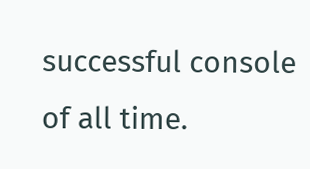successful console of all time.